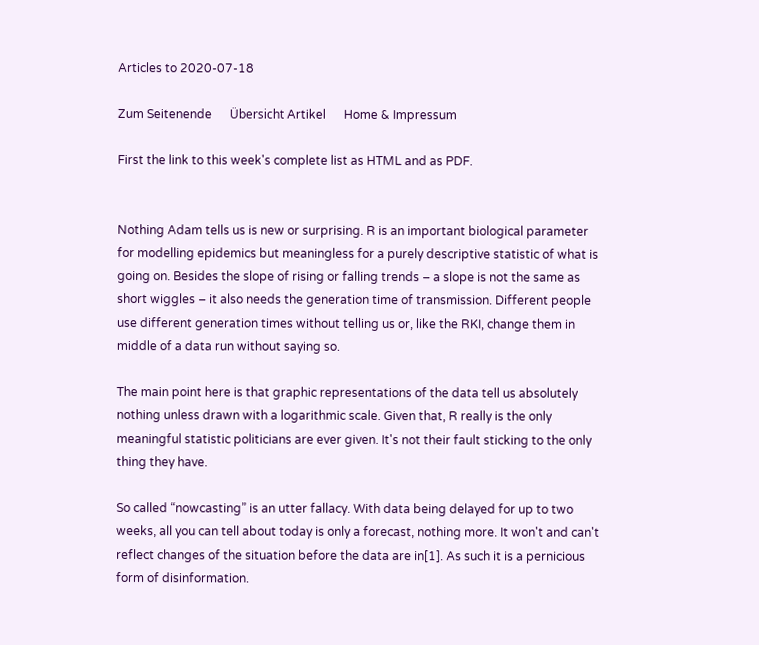Articles to 2020-07-18

Zum Seitenende      Übersicht Artikel      Home & Impressum

First the link to this week's complete list as HTML and as PDF.


Nothing Adam tells us is new or surprising. R is an important biological parameter for modelling epidemics but meaningless for a purely descriptive statistic of what is going on. Besides the slope of rising or falling trends – a slope is not the same as short wiggles – it also needs the generation time of transmission. Different people use different generation times without telling us or, like the RKI, change them in middle of a data run without saying so.

The main point here is that graphic representations of the data tell us absolutely nothing unless drawn with a logarithmic scale. Given that, R really is the only meaningful statistic politicians are ever given. It's not their fault sticking to the only thing they have.

So called “nowcasting” is an utter fallacy. With data being delayed for up to two weeks, all you can tell about today is only a forecast, nothing more. It won't and can't reflect changes of the situation before the data are in[1]. As such it is a pernicious form of disinformation.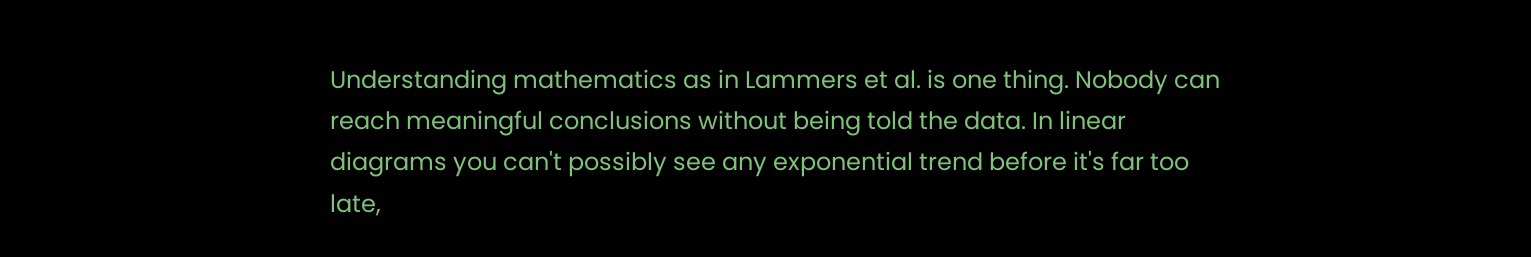Understanding mathematics as in Lammers et al. is one thing. Nobody can reach meaningful conclusions without being told the data. In linear diagrams you can't possibly see any exponential trend before it's far too late,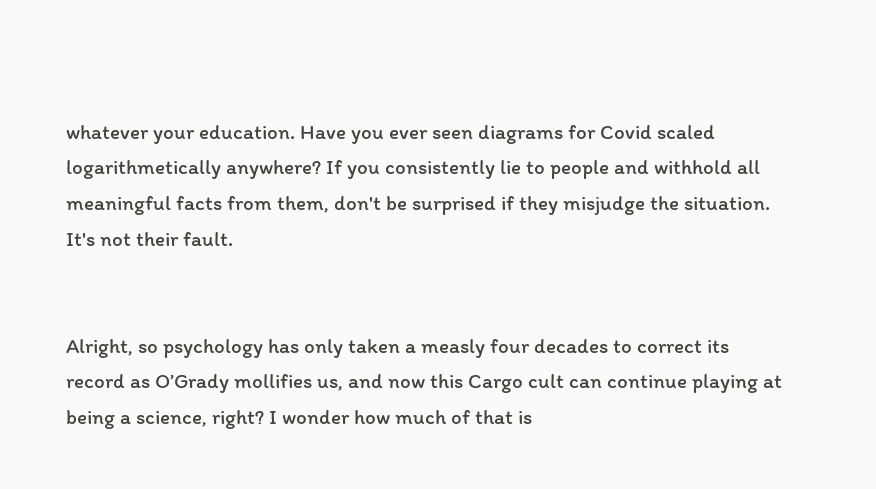whatever your education. Have you ever seen diagrams for Covid scaled logarithmetically anywhere? If you consistently lie to people and withhold all meaningful facts from them, don't be surprised if they misjudge the situation. It's not their fault.


Alright, so psychology has only taken a measly four decades to correct its record as O’Grady mollifies us, and now this Cargo cult can continue playing at being a science, right? I wonder how much of that is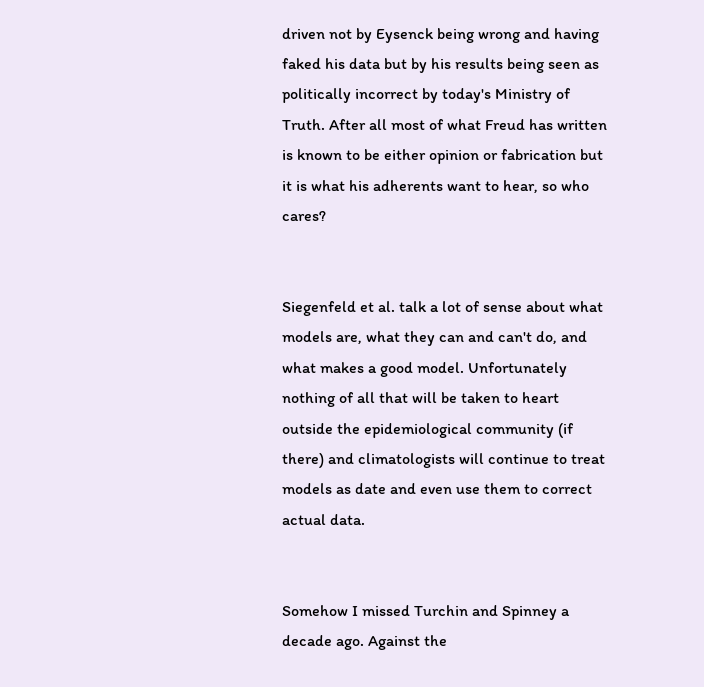driven not by Eysenck being wrong and having faked his data but by his results being seen as politically incorrect by today's Ministry of Truth. After all most of what Freud has written is known to be either opinion or fabrication but it is what his adherents want to hear, so who cares?


Siegenfeld et al. talk a lot of sense about what models are, what they can and can't do, and what makes a good model. Unfortunately nothing of all that will be taken to heart outside the epidemiological community (if there) and climatologists will continue to treat models as date and even use them to correct actual data.


Somehow I missed Turchin and Spinney a decade ago. Against the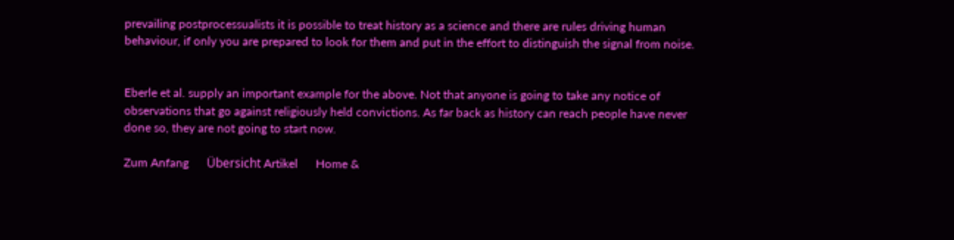prevailing postprocessualists it is possible to treat history as a science and there are rules driving human behaviour, if only you are prepared to look for them and put in the effort to distinguish the signal from noise.


Eberle et al. supply an important example for the above. Not that anyone is going to take any notice of observations that go against religiously held convictions. As far back as history can reach people have never done so, they are not going to start now.

Zum Anfang      Übersicht Artikel      Home &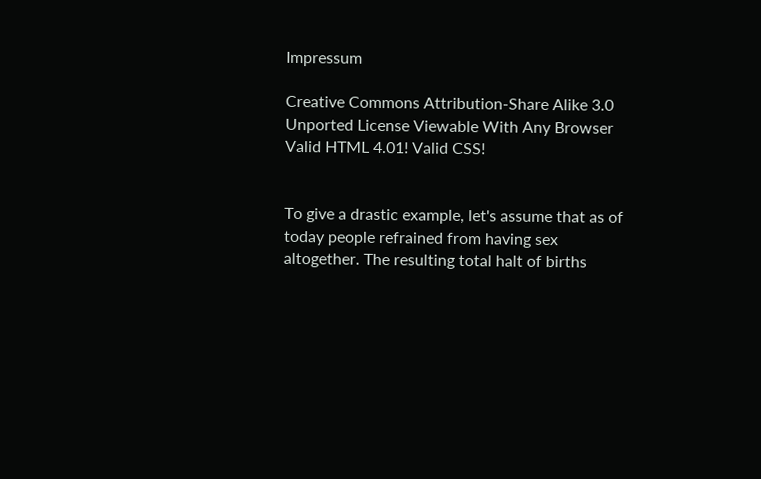Impressum

Creative Commons Attribution-Share Alike 3.0 Unported License Viewable With Any Browser Valid HTML 4.01! Valid CSS!


To give a drastic example, let's assume that as of today people refrained from having sex altogether. The resulting total halt of births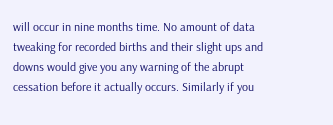will occur in nine months time. No amount of data tweaking for recorded births and their slight ups and downs would give you any warning of the abrupt cessation before it actually occurs. Similarly if you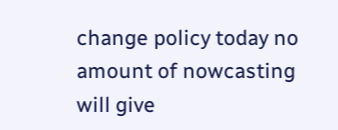change policy today no amount of nowcasting will give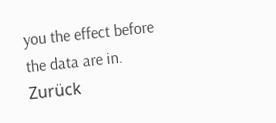you the effect before the data are in.     Zurück